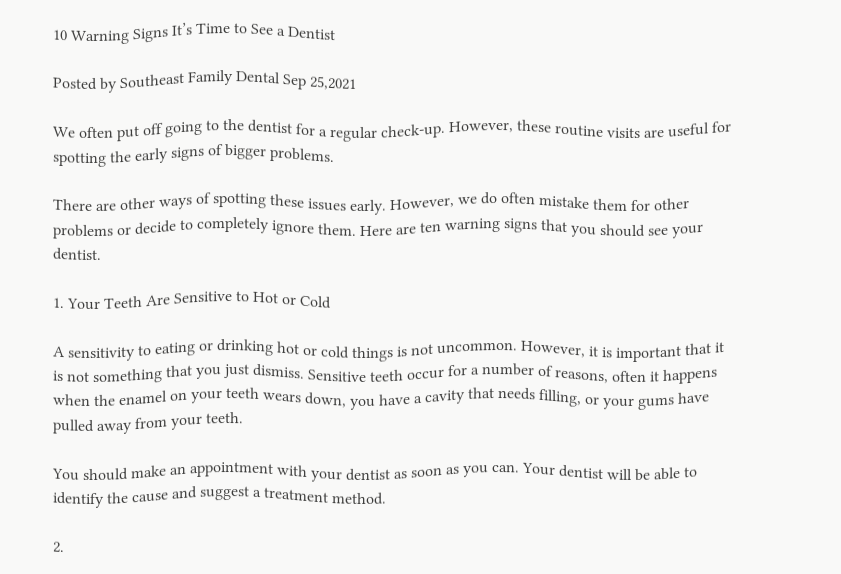10 Warning Signs It’s Time to See a Dentist

Posted by Southeast Family Dental Sep 25,2021

We often put off going to the dentist for a regular check-up. However, these routine visits are useful for spotting the early signs of bigger problems.

There are other ways of spotting these issues early. However, we do often mistake them for other problems or decide to completely ignore them. Here are ten warning signs that you should see your dentist.

1. Your Teeth Are Sensitive to Hot or Cold

A sensitivity to eating or drinking hot or cold things is not uncommon. However, it is important that it is not something that you just dismiss. Sensitive teeth occur for a number of reasons, often it happens when the enamel on your teeth wears down, you have a cavity that needs filling, or your gums have pulled away from your teeth.

You should make an appointment with your dentist as soon as you can. Your dentist will be able to identify the cause and suggest a treatment method.

2.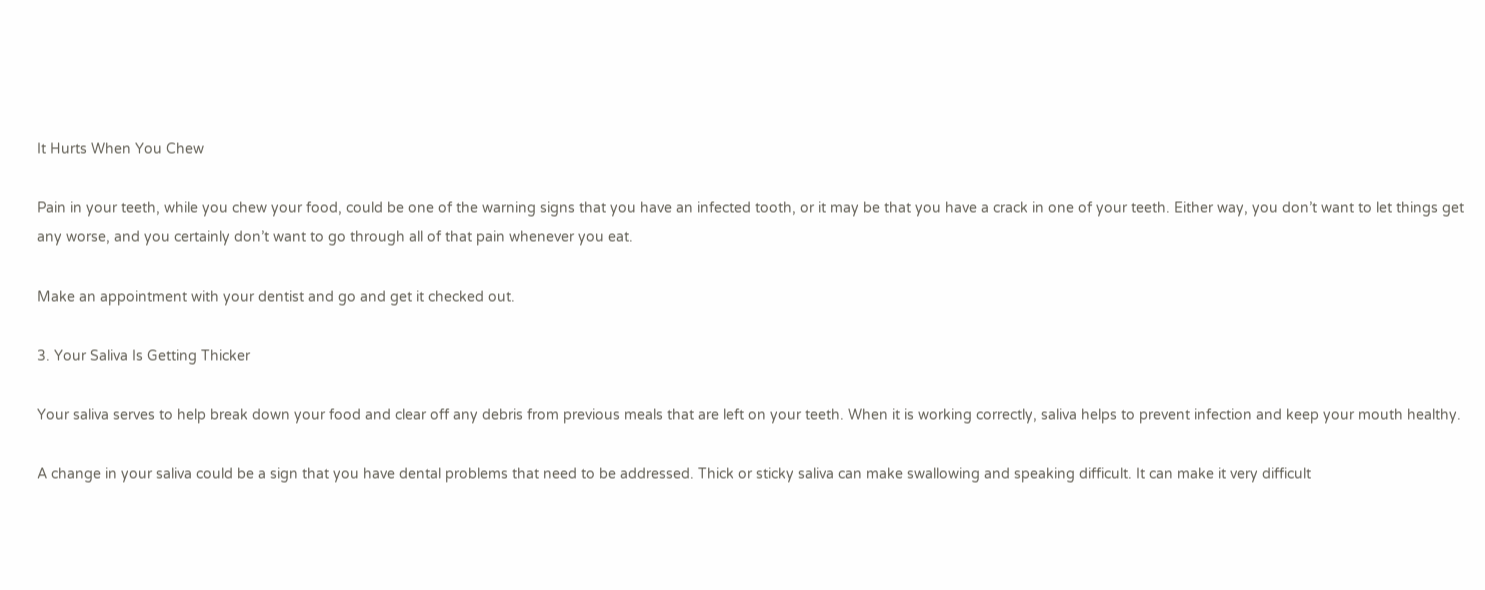It Hurts When You Chew

Pain in your teeth, while you chew your food, could be one of the warning signs that you have an infected tooth, or it may be that you have a crack in one of your teeth. Either way, you don’t want to let things get any worse, and you certainly don’t want to go through all of that pain whenever you eat.

Make an appointment with your dentist and go and get it checked out.

3. Your Saliva Is Getting Thicker

Your saliva serves to help break down your food and clear off any debris from previous meals that are left on your teeth. When it is working correctly, saliva helps to prevent infection and keep your mouth healthy.

A change in your saliva could be a sign that you have dental problems that need to be addressed. Thick or sticky saliva can make swallowing and speaking difficult. It can make it very difficult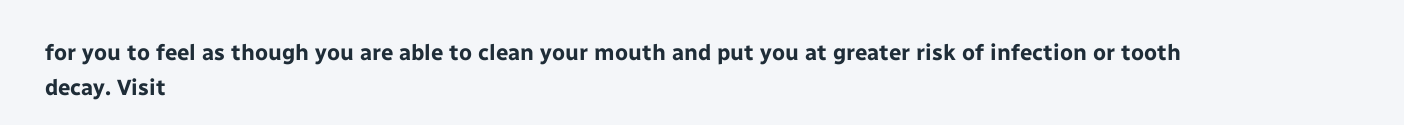for you to feel as though you are able to clean your mouth and put you at greater risk of infection or tooth decay. Visit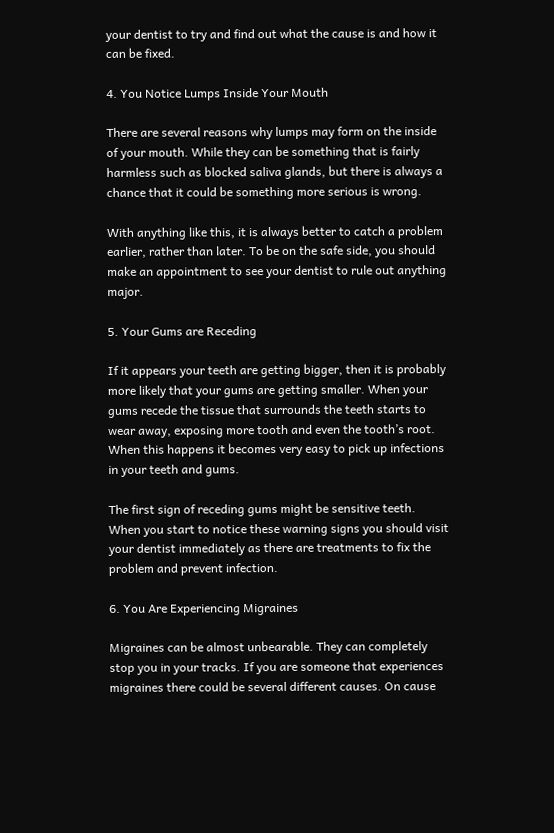your dentist to try and find out what the cause is and how it can be fixed.

4. You Notice Lumps Inside Your Mouth

There are several reasons why lumps may form on the inside of your mouth. While they can be something that is fairly harmless such as blocked saliva glands, but there is always a chance that it could be something more serious is wrong.

With anything like this, it is always better to catch a problem earlier, rather than later. To be on the safe side, you should make an appointment to see your dentist to rule out anything major.

5. Your Gums are Receding

If it appears your teeth are getting bigger, then it is probably more likely that your gums are getting smaller. When your gums recede the tissue that surrounds the teeth starts to wear away, exposing more tooth and even the tooth’s root. When this happens it becomes very easy to pick up infections in your teeth and gums.

The first sign of receding gums might be sensitive teeth. When you start to notice these warning signs you should visit your dentist immediately as there are treatments to fix the problem and prevent infection.

6. You Are Experiencing Migraines

Migraines can be almost unbearable. They can completely stop you in your tracks. If you are someone that experiences migraines there could be several different causes. On cause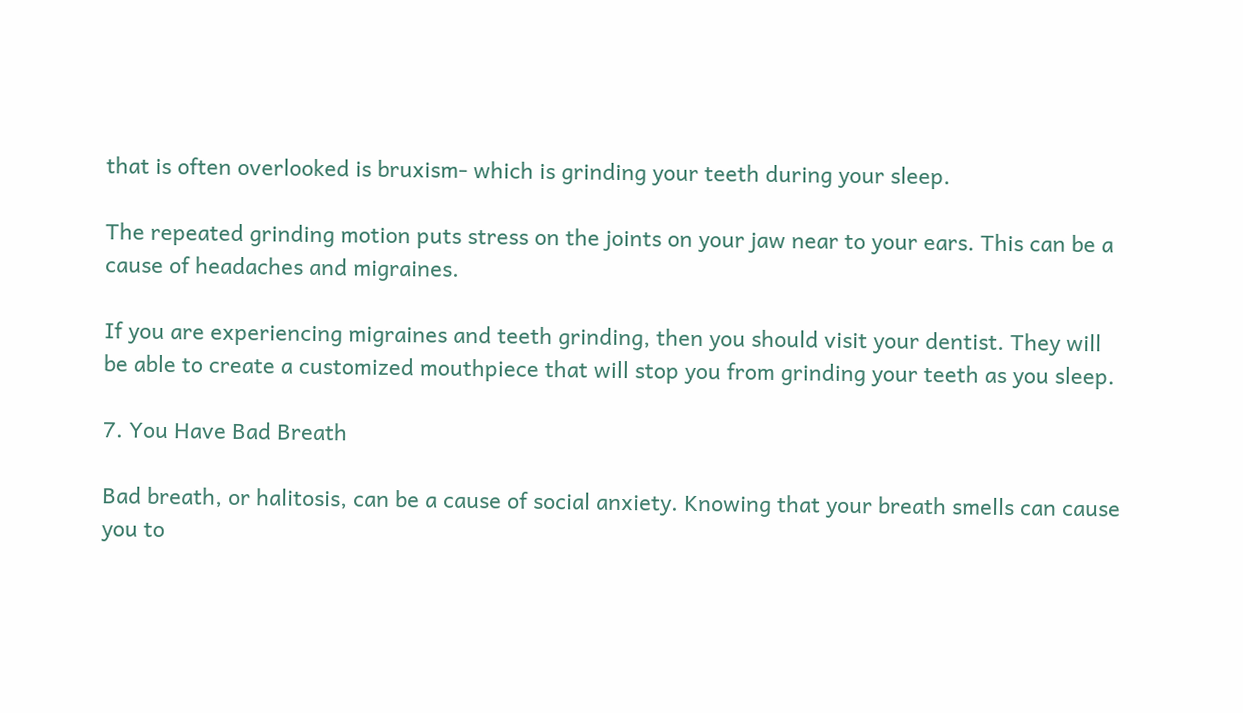that is often overlooked is bruxism- which is grinding your teeth during your sleep.

The repeated grinding motion puts stress on the joints on your jaw near to your ears. This can be a cause of headaches and migraines.

If you are experiencing migraines and teeth grinding, then you should visit your dentist. They will be able to create a customized mouthpiece that will stop you from grinding your teeth as you sleep.

7. You Have Bad Breath

Bad breath, or halitosis, can be a cause of social anxiety. Knowing that your breath smells can cause you to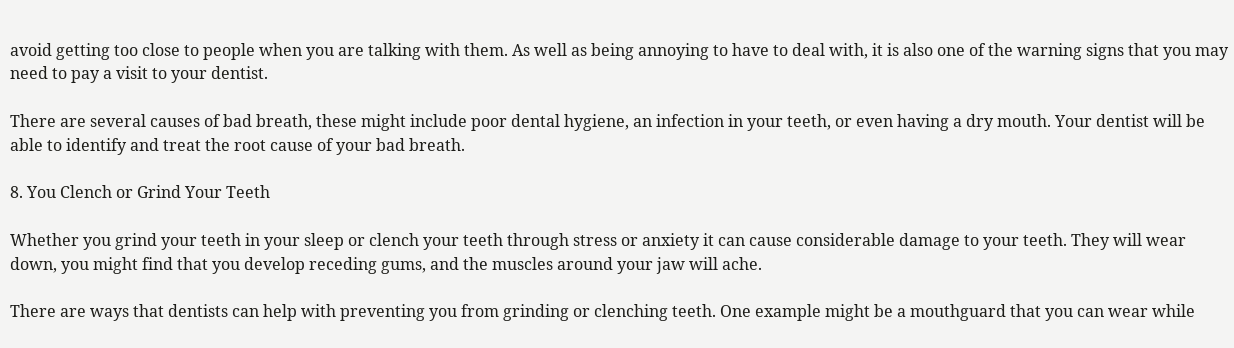avoid getting too close to people when you are talking with them. As well as being annoying to have to deal with, it is also one of the warning signs that you may need to pay a visit to your dentist.

There are several causes of bad breath, these might include poor dental hygiene, an infection in your teeth, or even having a dry mouth. Your dentist will be able to identify and treat the root cause of your bad breath.

8. You Clench or Grind Your Teeth

Whether you grind your teeth in your sleep or clench your teeth through stress or anxiety it can cause considerable damage to your teeth. They will wear down, you might find that you develop receding gums, and the muscles around your jaw will ache.

There are ways that dentists can help with preventing you from grinding or clenching teeth. One example might be a mouthguard that you can wear while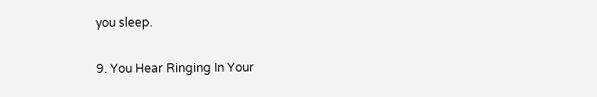you sleep.

9. You Hear Ringing In Your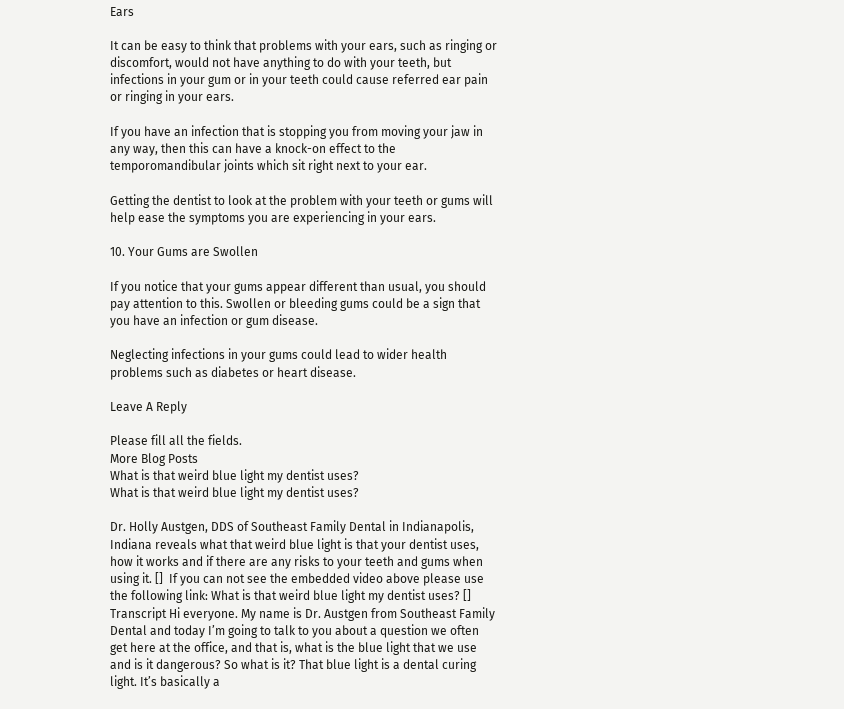Ears

It can be easy to think that problems with your ears, such as ringing or discomfort, would not have anything to do with your teeth, but infections in your gum or in your teeth could cause referred ear pain or ringing in your ears.

If you have an infection that is stopping you from moving your jaw in any way, then this can have a knock-on effect to the temporomandibular joints which sit right next to your ear.

Getting the dentist to look at the problem with your teeth or gums will help ease the symptoms you are experiencing in your ears.

10. Your Gums are Swollen

If you notice that your gums appear different than usual, you should pay attention to this. Swollen or bleeding gums could be a sign that you have an infection or gum disease.

Neglecting infections in your gums could lead to wider health problems such as diabetes or heart disease.

Leave A Reply

Please fill all the fields.
More Blog Posts
What is that weird blue light my dentist uses?
What is that weird blue light my dentist uses?

Dr. Holly Austgen, DDS of Southeast Family Dental in Indianapolis, Indiana reveals what that weird blue light is that your dentist uses, how it works and if there are any risks to your teeth and gums when using it. []  If you can not see the embedded video above please use the following link: What is that weird blue light my dentist uses? [] Transcript Hi everyone. My name is Dr. Austgen from Southeast Family Dental and today I’m going to talk to you about a question we often get here at the office, and that is, what is the blue light that we use and is it dangerous? So what is it? That blue light is a dental curing light. It’s basically a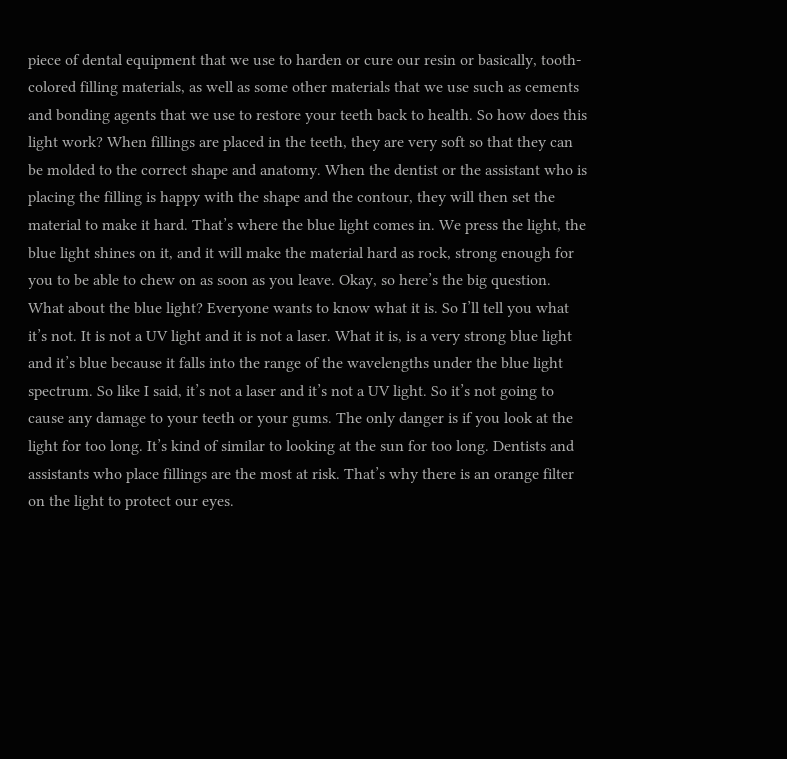piece of dental equipment that we use to harden or cure our resin or basically, tooth-colored filling materials, as well as some other materials that we use such as cements and bonding agents that we use to restore your teeth back to health. So how does this light work? When fillings are placed in the teeth, they are very soft so that they can be molded to the correct shape and anatomy. When the dentist or the assistant who is placing the filling is happy with the shape and the contour, they will then set the material to make it hard. That’s where the blue light comes in. We press the light, the blue light shines on it, and it will make the material hard as rock, strong enough for you to be able to chew on as soon as you leave. Okay, so here’s the big question. What about the blue light? Everyone wants to know what it is. So I’ll tell you what it’s not. It is not a UV light and it is not a laser. What it is, is a very strong blue light and it’s blue because it falls into the range of the wavelengths under the blue light spectrum. So like I said, it’s not a laser and it’s not a UV light. So it’s not going to cause any damage to your teeth or your gums. The only danger is if you look at the light for too long. It’s kind of similar to looking at the sun for too long. Dentists and assistants who place fillings are the most at risk. That’s why there is an orange filter on the light to protect our eyes.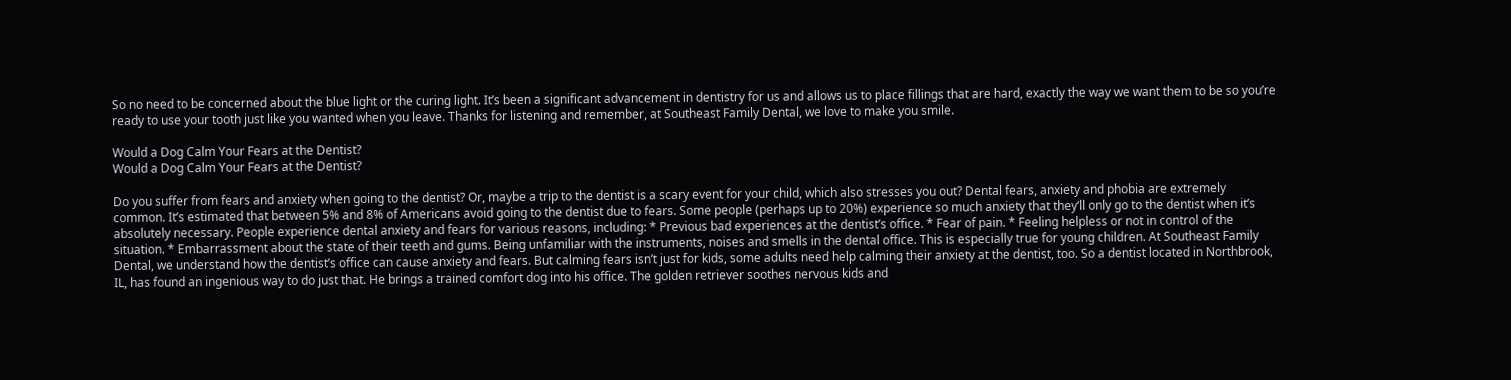So no need to be concerned about the blue light or the curing light. It’s been a significant advancement in dentistry for us and allows us to place fillings that are hard, exactly the way we want them to be so you’re ready to use your tooth just like you wanted when you leave. Thanks for listening and remember, at Southeast Family Dental, we love to make you smile.

Would a Dog Calm Your Fears at the Dentist?
Would a Dog Calm Your Fears at the Dentist?

Do you suffer from fears and anxiety when going to the dentist? Or, maybe a trip to the dentist is a scary event for your child, which also stresses you out? Dental fears, anxiety and phobia are extremely common. It’s estimated that between 5% and 8% of Americans avoid going to the dentist due to fears. Some people (perhaps up to 20%) experience so much anxiety that they’ll only go to the dentist when it’s absolutely necessary. People experience dental anxiety and fears for various reasons, including: * Previous bad experiences at the dentist’s office. * Fear of pain. * Feeling helpless or not in control of the situation. * Embarrassment about the state of their teeth and gums. Being unfamiliar with the instruments, noises and smells in the dental office. This is especially true for young children. At Southeast Family Dental, we understand how the dentist’s office can cause anxiety and fears. But calming fears isn’t just for kids, some adults need help calming their anxiety at the dentist, too. So a dentist located in Northbrook, IL, has found an ingenious way to do just that. He brings a trained comfort dog into his office. The golden retriever soothes nervous kids and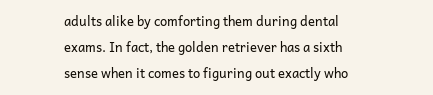adults alike by comforting them during dental exams. In fact, the golden retriever has a sixth sense when it comes to figuring out exactly who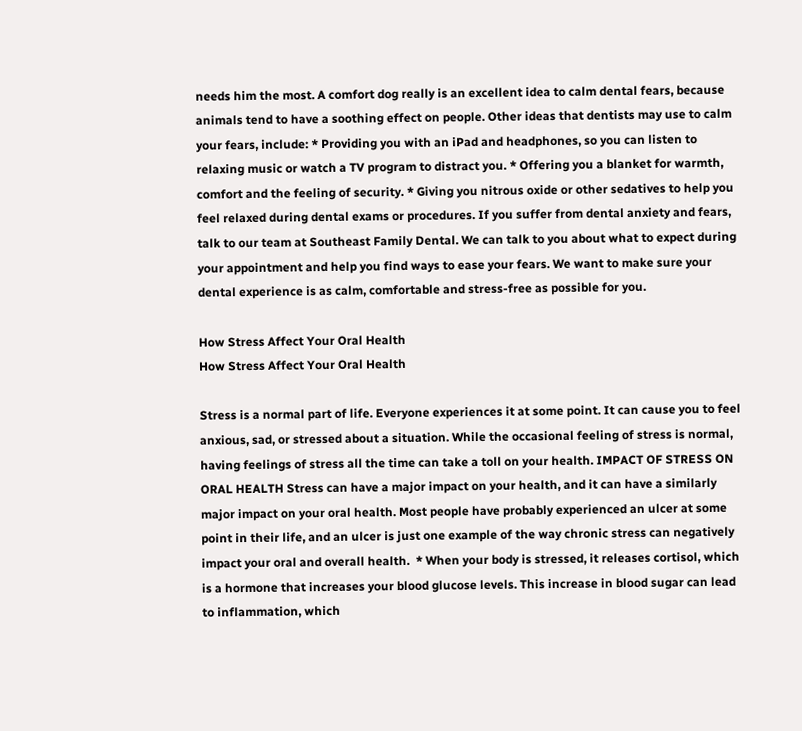needs him the most. A comfort dog really is an excellent idea to calm dental fears, because animals tend to have a soothing effect on people. Other ideas that dentists may use to calm your fears, include: * Providing you with an iPad and headphones, so you can listen to relaxing music or watch a TV program to distract you. * Offering you a blanket for warmth, comfort and the feeling of security. * Giving you nitrous oxide or other sedatives to help you feel relaxed during dental exams or procedures. If you suffer from dental anxiety and fears, talk to our team at Southeast Family Dental. We can talk to you about what to expect during your appointment and help you find ways to ease your fears. We want to make sure your dental experience is as calm, comfortable and stress-free as possible for you.

How Stress Affect Your Oral Health
How Stress Affect Your Oral Health

Stress is a normal part of life. Everyone experiences it at some point. It can cause you to feel anxious, sad, or stressed about a situation. While the occasional feeling of stress is normal, having feelings of stress all the time can take a toll on your health. IMPACT OF STRESS ON ORAL HEALTH Stress can have a major impact on your health, and it can have a similarly major impact on your oral health. Most people have probably experienced an ulcer at some point in their life, and an ulcer is just one example of the way chronic stress can negatively impact your oral and overall health.  * When your body is stressed, it releases cortisol, which is a hormone that increases your blood glucose levels. This increase in blood sugar can lead to inflammation, which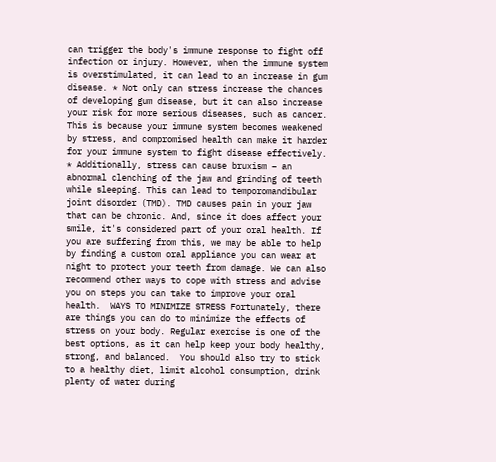can trigger the body's immune response to fight off infection or injury. However, when the immune system is overstimulated, it can lead to an increase in gum disease. * Not only can stress increase the chances of developing gum disease, but it can also increase your risk for more serious diseases, such as cancer. This is because your immune system becomes weakened by stress, and compromised health can make it harder for your immune system to fight disease effectively. * Additionally, stress can cause bruxism – an abnormal clenching of the jaw and grinding of teeth while sleeping. This can lead to temporomandibular joint disorder (TMD). TMD causes pain in your jaw that can be chronic. And, since it does affect your smile, it's considered part of your oral health. If you are suffering from this, we may be able to help by finding a custom oral appliance you can wear at night to protect your teeth from damage. We can also recommend other ways to cope with stress and advise you on steps you can take to improve your oral health.  WAYS TO MINIMIZE STRESS Fortunately, there are things you can do to minimize the effects of stress on your body. Regular exercise is one of the best options, as it can help keep your body healthy, strong, and balanced.  You should also try to stick to a healthy diet, limit alcohol consumption, drink plenty of water during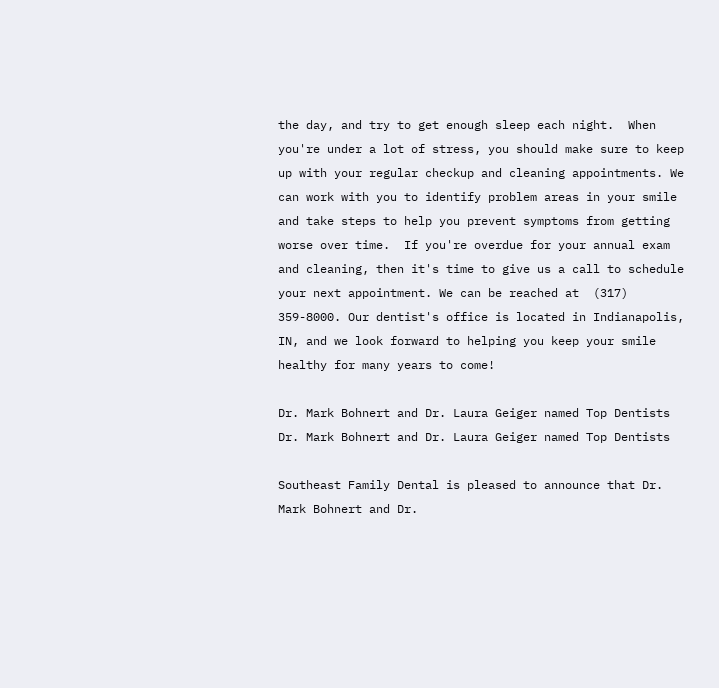the day, and try to get enough sleep each night.  When you're under a lot of stress, you should make sure to keep up with your regular checkup and cleaning appointments. We can work with you to identify problem areas in your smile and take steps to help you prevent symptoms from getting worse over time.  If you're overdue for your annual exam and cleaning, then it's time to give us a call to schedule your next appointment. We can be reached at  (317) 359-8000. Our dentist's office is located in Indianapolis, IN, and we look forward to helping you keep your smile healthy for many years to come!

Dr. Mark Bohnert and Dr. Laura Geiger named Top Dentists
Dr. Mark Bohnert and Dr. Laura Geiger named Top Dentists

Southeast Family Dental is pleased to announce that Dr. Mark Bohnert and Dr.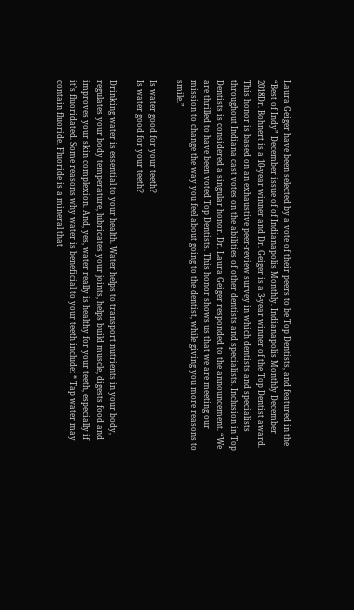Laura Geiger have been selected by a vote of their peers to be Top Dentists, and featured in the “Best of Indy” December issue of of Indianapolis Monthly. Indianapolis Monthly December 2018Dr. Bohnert is a 10-year winner and Dr. Geiger is a 3-year winner of the Top Dentist award. This honor is based on an exhaustive peer-review survey in which dentists and specialists throughout Indiana cast votes on the abilities of other dentists and specialists. Inclusion in Top Dentists is considered a singular honor. Dr. Laura Geiger responded to the announcement. “We are thrilled to have been voted Top Dentists. This honor shows us that we are meeting our mission to change the way you feel about going to the dentist, while giving you more reasons to smile.”

Is water good for your teeth?
Is water good for your teeth?

Drinking water is essential to your health. Water helps to transport nutrients in your body, regulates your body temperature, lubricates your joints, helps build muscle, digests food and improves your skin complexion. And, yes, water really is healthy for your teeth, especially if it’s fluoridated. Some reasons why water is beneficial to your teeth include: * Tap water may contain fluoride. Fluoride is a mineral that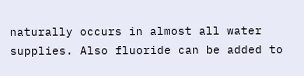naturally occurs in almost all water supplies. Also fluoride can be added to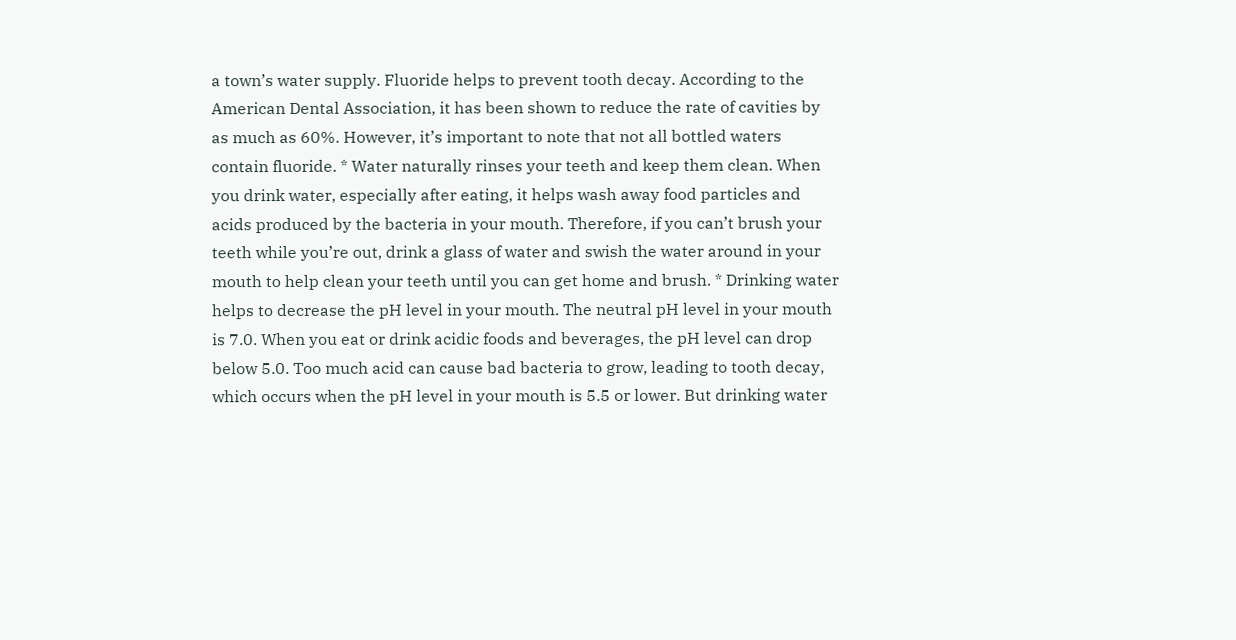a town’s water supply. Fluoride helps to prevent tooth decay. According to the American Dental Association, it has been shown to reduce the rate of cavities by as much as 60%. However, it’s important to note that not all bottled waters contain fluoride. * Water naturally rinses your teeth and keep them clean. When you drink water, especially after eating, it helps wash away food particles and acids produced by the bacteria in your mouth. Therefore, if you can’t brush your teeth while you’re out, drink a glass of water and swish the water around in your mouth to help clean your teeth until you can get home and brush. * Drinking water helps to decrease the pH level in your mouth. The neutral pH level in your mouth is 7.0. When you eat or drink acidic foods and beverages, the pH level can drop below 5.0. Too much acid can cause bad bacteria to grow, leading to tooth decay, which occurs when the pH level in your mouth is 5.5 or lower. But drinking water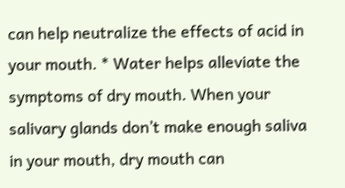can help neutralize the effects of acid in your mouth. * Water helps alleviate the symptoms of dry mouth. When your salivary glands don’t make enough saliva in your mouth, dry mouth can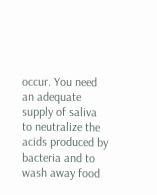occur. You need an adequate supply of saliva to neutralize the acids produced by bacteria and to wash away food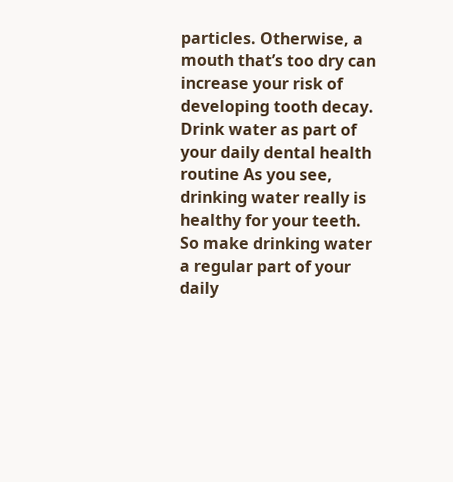particles. Otherwise, a mouth that’s too dry can increase your risk of developing tooth decay. Drink water as part of your daily dental health routine As you see, drinking water really is healthy for your teeth. So make drinking water a regular part of your daily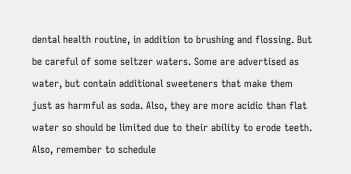dental health routine, in addition to brushing and flossing. But be careful of some seltzer waters. Some are advertised as water, but contain additional sweeteners that make them just as harmful as soda. Also, they are more acidic than flat water so should be limited due to their ability to erode teeth. Also, remember to schedule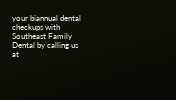your biannual dental checkups with Southeast Family Dental by calling us at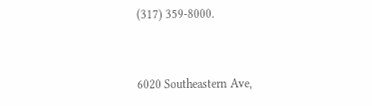(317) 359-8000.


6020 Southeastern Ave,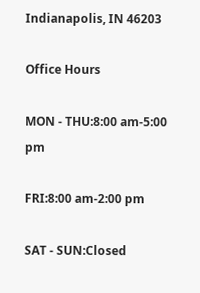Indianapolis, IN 46203

Office Hours

MON - THU:8:00 am-5:00 pm

FRI:8:00 am-2:00 pm

SAT - SUN:Closed